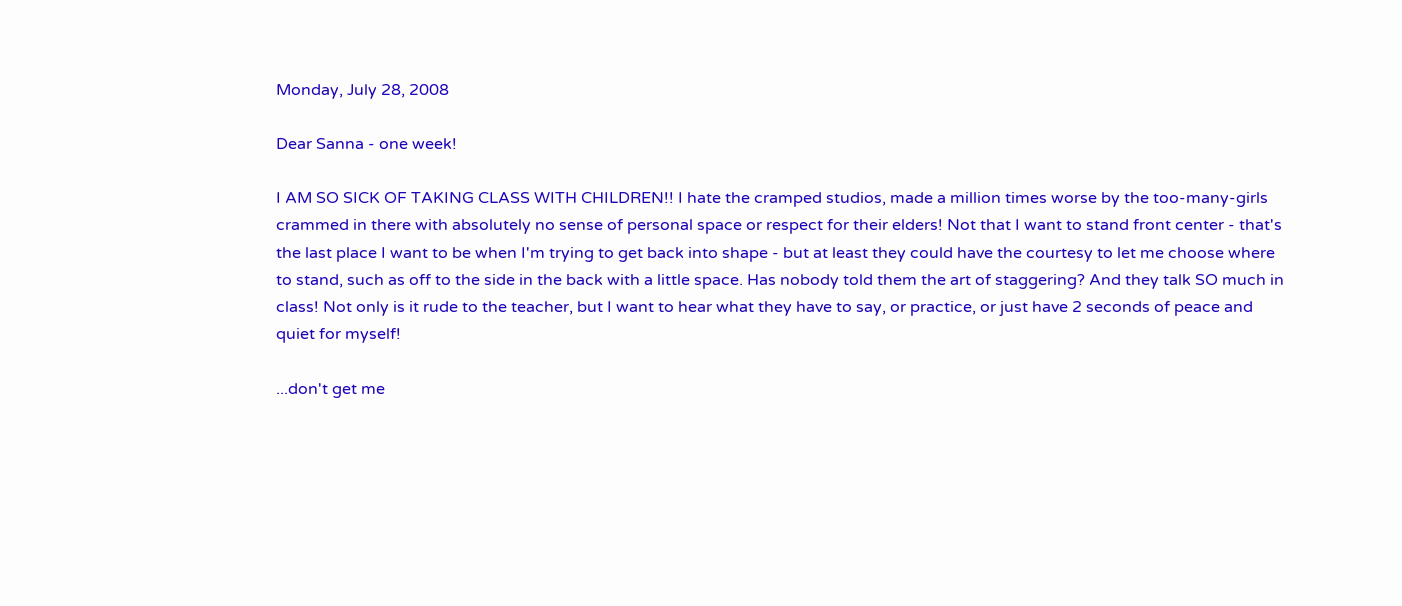Monday, July 28, 2008

Dear Sanna - one week!

I AM SO SICK OF TAKING CLASS WITH CHILDREN!! I hate the cramped studios, made a million times worse by the too-many-girls crammed in there with absolutely no sense of personal space or respect for their elders! Not that I want to stand front center - that's the last place I want to be when I'm trying to get back into shape - but at least they could have the courtesy to let me choose where to stand, such as off to the side in the back with a little space. Has nobody told them the art of staggering? And they talk SO much in class! Not only is it rude to the teacher, but I want to hear what they have to say, or practice, or just have 2 seconds of peace and quiet for myself!

...don't get me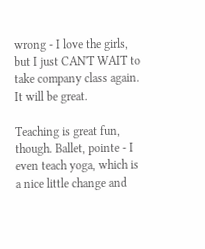wrong - I love the girls, but I just CAN'T WAIT to take company class again. It will be great.

Teaching is great fun, though. Ballet, pointe - I even teach yoga, which is a nice little change and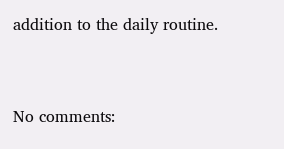addition to the daily routine.


No comments: